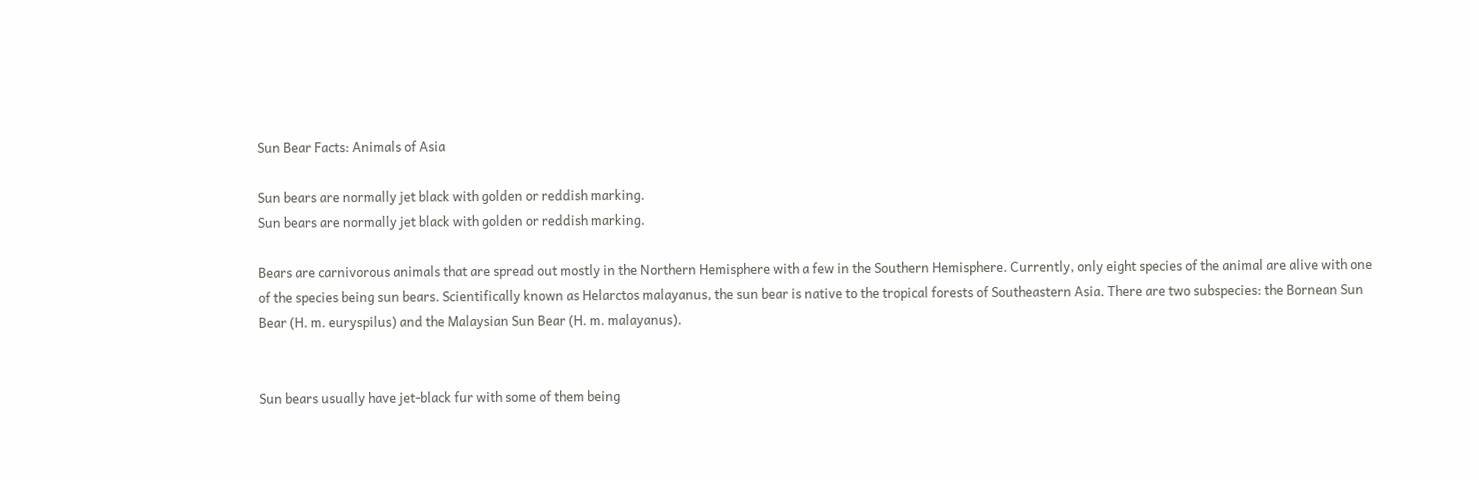Sun Bear Facts: Animals of Asia

Sun bears are normally jet black with golden or reddish marking.
Sun bears are normally jet black with golden or reddish marking.

Bears are carnivorous animals that are spread out mostly in the Northern Hemisphere with a few in the Southern Hemisphere. Currently, only eight species of the animal are alive with one of the species being sun bears. Scientifically known as Helarctos malayanus, the sun bear is native to the tropical forests of Southeastern Asia. There are two subspecies: the Bornean Sun Bear (H. m. euryspilus) and the Malaysian Sun Bear (H. m. malayanus).


Sun bears usually have jet-black fur with some of them being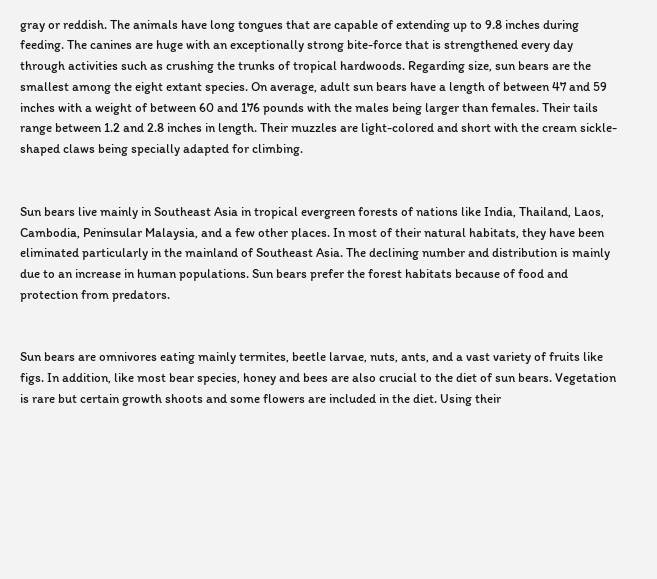gray or reddish. The animals have long tongues that are capable of extending up to 9.8 inches during feeding. The canines are huge with an exceptionally strong bite-force that is strengthened every day through activities such as crushing the trunks of tropical hardwoods. Regarding size, sun bears are the smallest among the eight extant species. On average, adult sun bears have a length of between 47 and 59 inches with a weight of between 60 and 176 pounds with the males being larger than females. Their tails range between 1.2 and 2.8 inches in length. Their muzzles are light-colored and short with the cream sickle-shaped claws being specially adapted for climbing.


Sun bears live mainly in Southeast Asia in tropical evergreen forests of nations like India, Thailand, Laos, Cambodia, Peninsular Malaysia, and a few other places. In most of their natural habitats, they have been eliminated particularly in the mainland of Southeast Asia. The declining number and distribution is mainly due to an increase in human populations. Sun bears prefer the forest habitats because of food and protection from predators.


Sun bears are omnivores eating mainly termites, beetle larvae, nuts, ants, and a vast variety of fruits like figs. In addition, like most bear species, honey and bees are also crucial to the diet of sun bears. Vegetation is rare but certain growth shoots and some flowers are included in the diet. Using their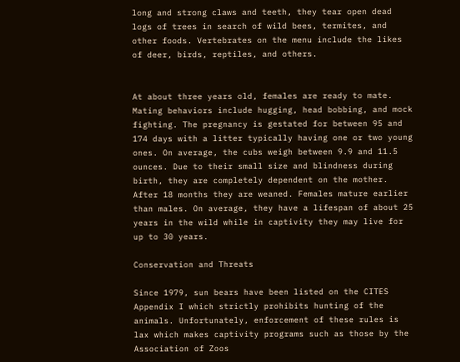long and strong claws and teeth, they tear open dead logs of trees in search of wild bees, termites, and other foods. Vertebrates on the menu include the likes of deer, birds, reptiles, and others.


At about three years old, females are ready to mate. Mating behaviors include hugging, head bobbing, and mock fighting. The pregnancy is gestated for between 95 and 174 days with a litter typically having one or two young ones. On average, the cubs weigh between 9.9 and 11.5 ounces. Due to their small size and blindness during birth, they are completely dependent on the mother. After 18 months they are weaned. Females mature earlier than males. On average, they have a lifespan of about 25 years in the wild while in captivity they may live for up to 30 years.

Conservation and Threats

Since 1979, sun bears have been listed on the CITES Appendix I which strictly prohibits hunting of the animals. Unfortunately, enforcement of these rules is lax which makes captivity programs such as those by the Association of Zoos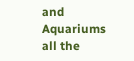and Aquariums all the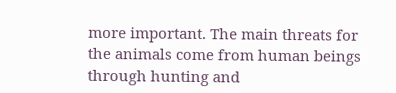more important. The main threats for the animals come from human beings through hunting and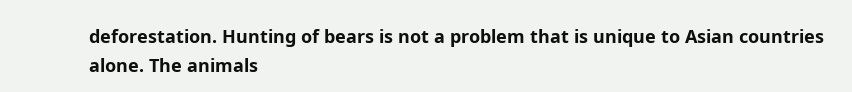deforestation. Hunting of bears is not a problem that is unique to Asian countries alone. The animals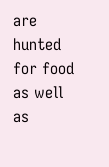are hunted for food as well as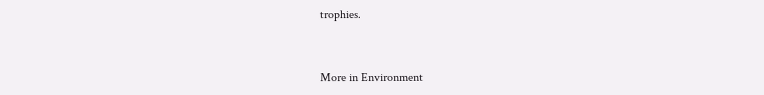trophies.


More in Environment